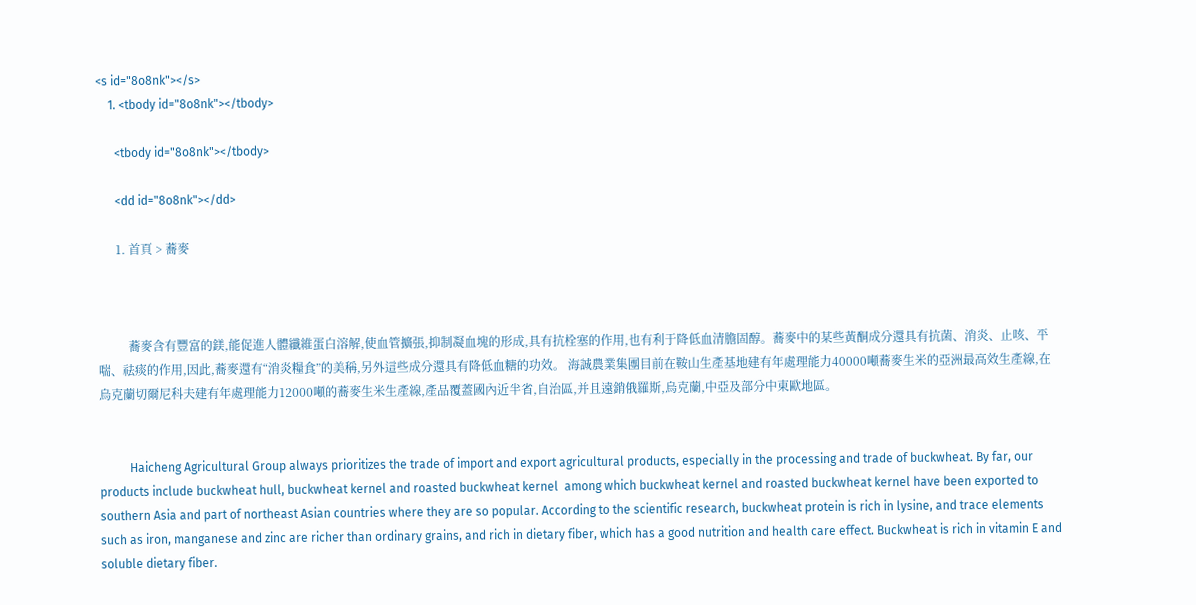<s id="8o8nk"></s>
    1. <tbody id="8o8nk"></tbody>

      <tbody id="8o8nk"></tbody>

      <dd id="8o8nk"></dd>

      1. 首頁 > 蕎麥



          蕎麥含有豐富的鎂,能促進人體纖維蛋白溶解,使血管擴張,抑制凝血塊的形成,具有抗栓塞的作用,也有利于降低血清膽固醇。蕎麥中的某些黃酮成分還具有抗菌、消炎、止咳、平喘、祛痰的作用,因此,蕎麥還有“消炎糧食”的美稱,另外這些成分還具有降低血糖的功效。 海誠農業集團目前在鞍山生產基地建有年處理能力40000噸蕎麥生米的亞洲最高效生產線,在烏克蘭切爾尼科夫建有年處理能力12000噸的蕎麥生米生產線,產品覆蓋國內近半省,自治區,并且遠銷俄羅斯,烏克蘭,中亞及部分中東歐地區。


          Haicheng Agricultural Group always prioritizes the trade of import and export agricultural products, especially in the processing and trade of buckwheat. By far, our products include buckwheat hull, buckwheat kernel and roasted buckwheat kernel  among which buckwheat kernel and roasted buckwheat kernel have been exported to southern Asia and part of northeast Asian countries where they are so popular. According to the scientific research, buckwheat protein is rich in lysine, and trace elements such as iron, manganese and zinc are richer than ordinary grains, and rich in dietary fiber, which has a good nutrition and health care effect. Buckwheat is rich in vitamin E and soluble dietary fiber.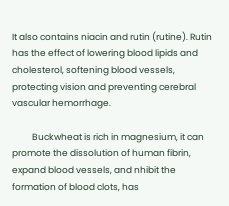It also contains niacin and rutin (rutine). Rutin has the effect of lowering blood lipids and cholesterol, softening blood vessels, protecting vision and preventing cerebral vascular hemorrhage.

          Buckwheat is rich in magnesium, it can promote the dissolution of human fibrin, expand blood vessels, and nhibit the formation of blood clots, has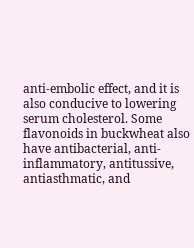anti-embolic effect, and it is also conducive to lowering serum cholesterol. Some flavonoids in buckwheat also have antibacterial, anti-inflammatory, antitussive, antiasthmatic, and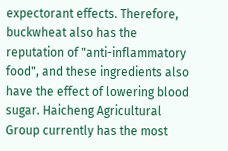expectorant effects. Therefore, buckwheat also has the reputation of "anti-inflammatory food", and these ingredients also have the effect of lowering blood sugar. Haicheng Agricultural Group currently has the most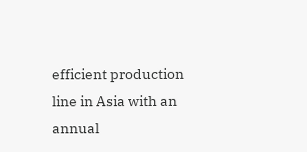efficient production line in Asia with an annual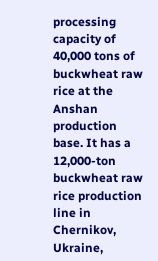processing capacity of 40,000 tons of buckwheat raw rice at the Anshan production base. It has a 12,000-ton buckwheat raw rice production line in Chernikov, Ukraine,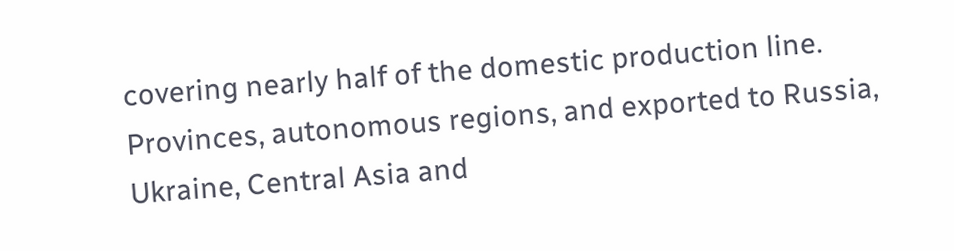covering nearly half of the domestic production line. Provinces, autonomous regions, and exported to Russia, Ukraine, Central Asia and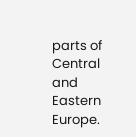parts of Central and Eastern Europe.